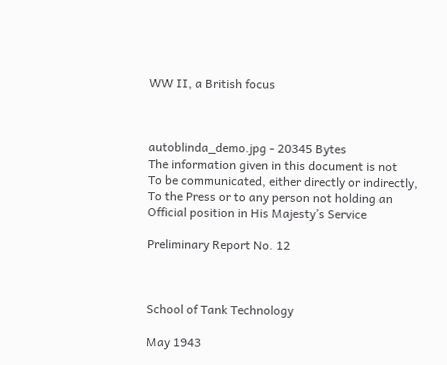WW II, a British focus



autoblinda_demo.jpg - 20345 Bytes
The information given in this document is not
To be communicated, either directly or indirectly,
To the Press or to any person not holding an
Official position in His Majesty’s Service

Preliminary Report No. 12



School of Tank Technology

May 1943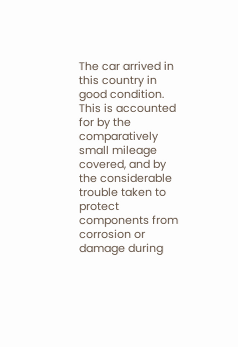The car arrived in this country in good condition. This is accounted for by the comparatively small mileage covered, and by the considerable trouble taken to protect components from corrosion or damage during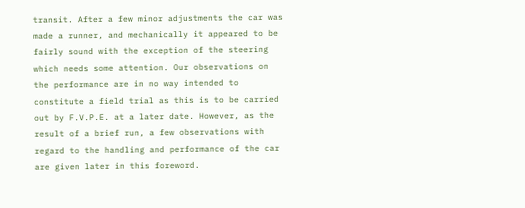transit. After a few minor adjustments the car was made a runner, and mechanically it appeared to be fairly sound with the exception of the steering which needs some attention. Our observations on the performance are in no way intended to constitute a field trial as this is to be carried out by F.V.P.E. at a later date. However, as the result of a brief run, a few observations with regard to the handling and performance of the car are given later in this foreword.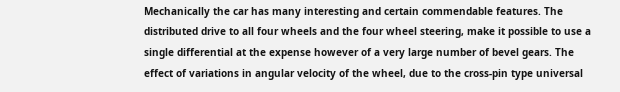Mechanically the car has many interesting and certain commendable features. The distributed drive to all four wheels and the four wheel steering, make it possible to use a single differential at the expense however of a very large number of bevel gears. The effect of variations in angular velocity of the wheel, due to the cross-pin type universal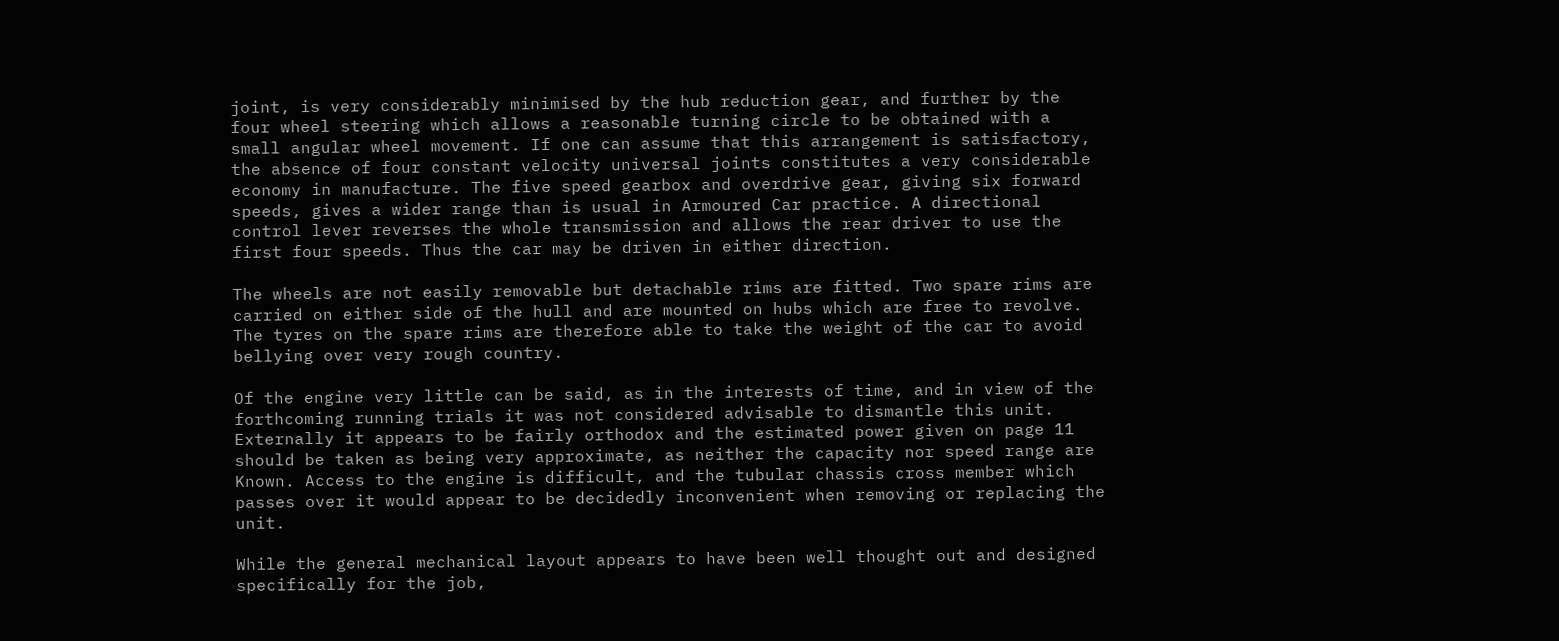joint, is very considerably minimised by the hub reduction gear, and further by the four wheel steering which allows a reasonable turning circle to be obtained with a small angular wheel movement. If one can assume that this arrangement is satisfactory, the absence of four constant velocity universal joints constitutes a very considerable economy in manufacture. The five speed gearbox and overdrive gear, giving six forward speeds, gives a wider range than is usual in Armoured Car practice. A directional control lever reverses the whole transmission and allows the rear driver to use the first four speeds. Thus the car may be driven in either direction.

The wheels are not easily removable but detachable rims are fitted. Two spare rims are carried on either side of the hull and are mounted on hubs which are free to revolve. The tyres on the spare rims are therefore able to take the weight of the car to avoid bellying over very rough country.

Of the engine very little can be said, as in the interests of time, and in view of the forthcoming running trials it was not considered advisable to dismantle this unit. Externally it appears to be fairly orthodox and the estimated power given on page 11 should be taken as being very approximate, as neither the capacity nor speed range are Known. Access to the engine is difficult, and the tubular chassis cross member which passes over it would appear to be decidedly inconvenient when removing or replacing the unit.

While the general mechanical layout appears to have been well thought out and designed specifically for the job,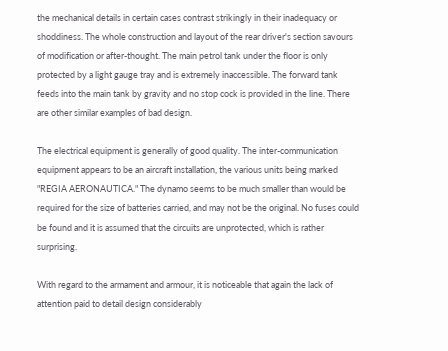the mechanical details in certain cases contrast strikingly in their inadequacy or shoddiness. The whole construction and layout of the rear driver's section savours of modification or after-thought. The main petrol tank under the floor is only protected by a light gauge tray and is extremely inaccessible. The forward tank feeds into the main tank by gravity and no stop cock is provided in the line. There are other similar examples of bad design.

The electrical equipment is generally of good quality. The inter-communication equipment appears to be an aircraft installation, the various units being marked "REGIA AERONAUTICA." The dynamo seems to be much smaller than would be required for the size of batteries carried, and may not be the original. No fuses could be found and it is assumed that the circuits are unprotected, which is rather surprising.

With regard to the armament and armour, it is noticeable that again the lack of attention paid to detail design considerably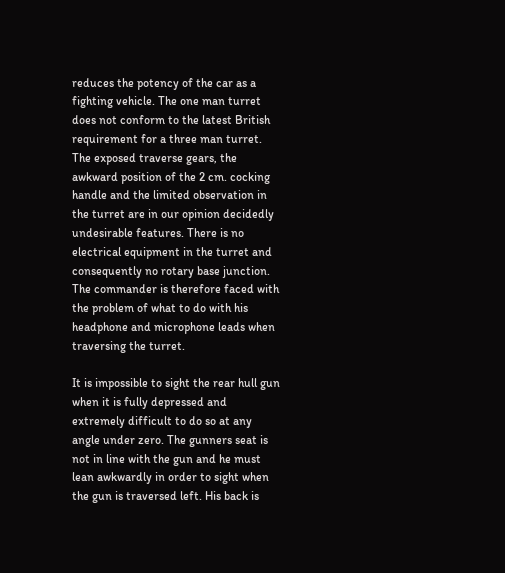reduces the potency of the car as a fighting vehicle. The one man turret does not conform to the latest British requirement for a three man turret. The exposed traverse gears, the awkward position of the 2 cm. cocking handle and the limited observation in the turret are in our opinion decidedly undesirable features. There is no electrical equipment in the turret and consequently no rotary base junction. The commander is therefore faced with the problem of what to do with his headphone and microphone leads when traversing the turret.

It is impossible to sight the rear hull gun when it is fully depressed and extremely difficult to do so at any angle under zero. The gunners seat is not in line with the gun and he must lean awkwardly in order to sight when the gun is traversed left. His back is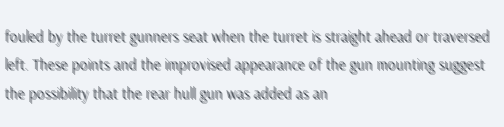fouled by the turret gunners seat when the turret is straight ahead or traversed left. These points and the improvised appearance of the gun mounting suggest the possibility that the rear hull gun was added as an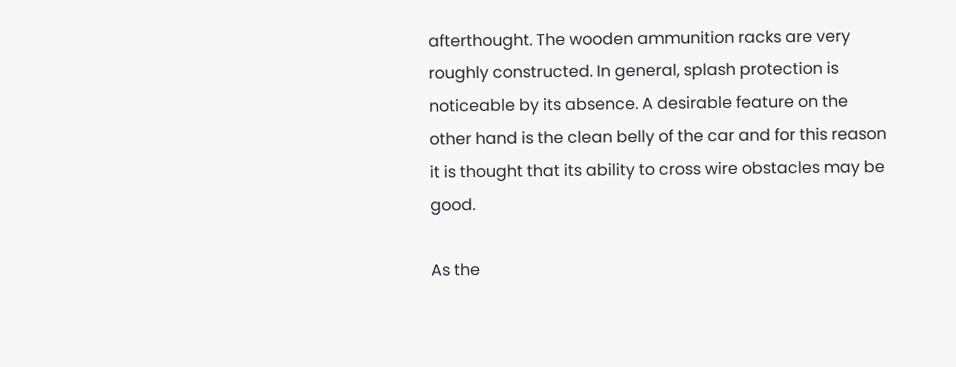afterthought. The wooden ammunition racks are very roughly constructed. In general, splash protection is noticeable by its absence. A desirable feature on the other hand is the clean belly of the car and for this reason it is thought that its ability to cross wire obstacles may be good.

As the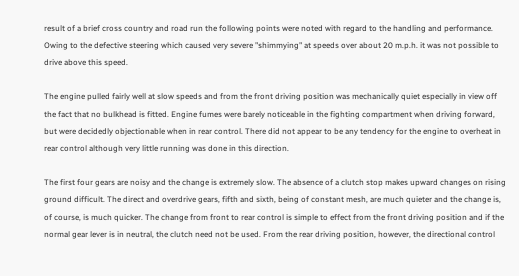result of a brief cross country and road run the following points were noted with regard to the handling and performance. Owing to the defective steering which caused very severe "shimmying" at speeds over about 20 m.p.h. it was not possible to drive above this speed.

The engine pulled fairly well at slow speeds and from the front driving position was mechanically quiet especially in view off the fact that no bulkhead is fitted. Engine fumes were barely noticeable in the fighting compartment when driving forward, but were decidedly objectionable when in rear control. There did not appear to be any tendency for the engine to overheat in rear control although very little running was done in this direction.

The first four gears are noisy and the change is extremely slow. The absence of a clutch stop makes upward changes on rising ground difficult. The direct and overdrive gears, fifth and sixth, being of constant mesh, are much quieter and the change is, of course, is much quicker. The change from front to rear control is simple to effect from the front driving position and if the normal gear lever is in neutral, the clutch need not be used. From the rear driving position, however, the directional control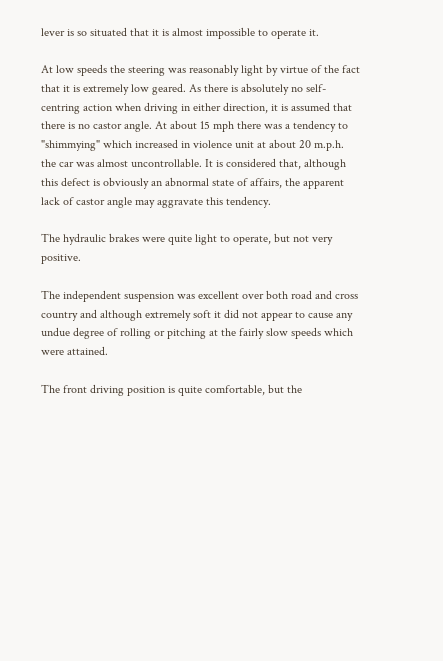lever is so situated that it is almost impossible to operate it.

At low speeds the steering was reasonably light by virtue of the fact that it is extremely low geared. As there is absolutely no self-centring action when driving in either direction, it is assumed that there is no castor angle. At about 15 mph there was a tendency to "shimmying" which increased in violence unit at about 20 m.p.h. the car was almost uncontrollable. It is considered that, although this defect is obviously an abnormal state of affairs, the apparent lack of castor angle may aggravate this tendency.

The hydraulic brakes were quite light to operate, but not very positive.

The independent suspension was excellent over both road and cross country and although extremely soft it did not appear to cause any undue degree of rolling or pitching at the fairly slow speeds which were attained.

The front driving position is quite comfortable, but the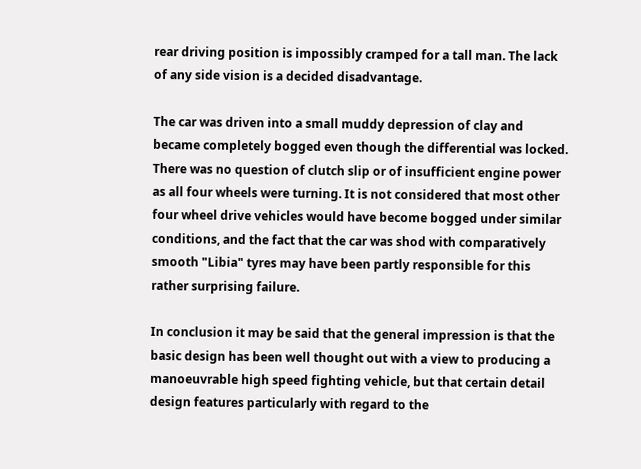rear driving position is impossibly cramped for a tall man. The lack of any side vision is a decided disadvantage.

The car was driven into a small muddy depression of clay and became completely bogged even though the differential was locked. There was no question of clutch slip or of insufficient engine power as all four wheels were turning. It is not considered that most other four wheel drive vehicles would have become bogged under similar conditions, and the fact that the car was shod with comparatively smooth "Libia" tyres may have been partly responsible for this rather surprising failure.

In conclusion it may be said that the general impression is that the basic design has been well thought out with a view to producing a manoeuvrable high speed fighting vehicle, but that certain detail design features particularly with regard to the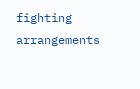fighting arrangements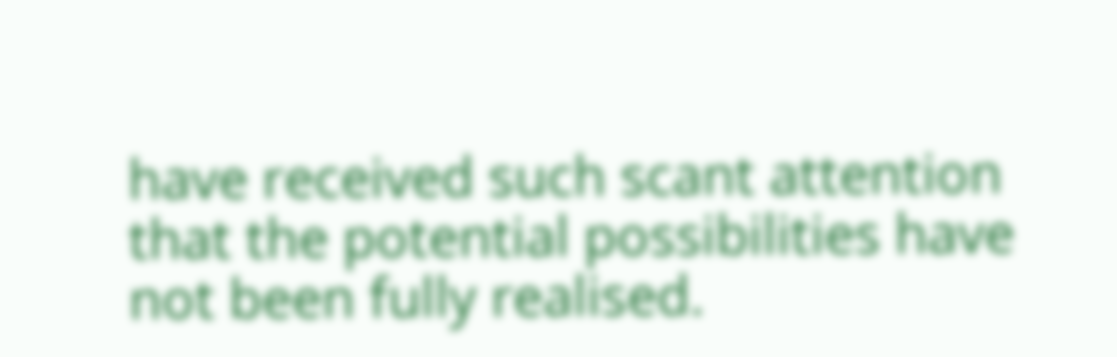have received such scant attention that the potential possibilities have not been fully realised.